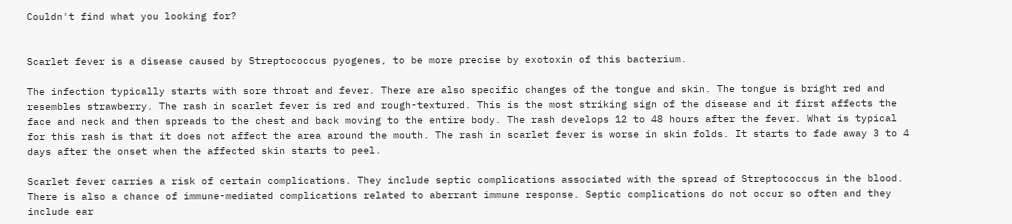Couldn't find what you looking for?


Scarlet fever is a disease caused by Streptococcus pyogenes, to be more precise by exotoxin of this bacterium.

The infection typically starts with sore throat and fever. There are also specific changes of the tongue and skin. The tongue is bright red and resembles strawberry. The rash in scarlet fever is red and rough-textured. This is the most striking sign of the disease and it first affects the face and neck and then spreads to the chest and back moving to the entire body. The rash develops 12 to 48 hours after the fever. What is typical for this rash is that it does not affect the area around the mouth. The rash in scarlet fever is worse in skin folds. It starts to fade away 3 to 4 days after the onset when the affected skin starts to peel.

Scarlet fever carries a risk of certain complications. They include septic complications associated with the spread of Streptococcus in the blood. There is also a chance of immune-mediated complications related to aberrant immune response. Septic complications do not occur so often and they include ear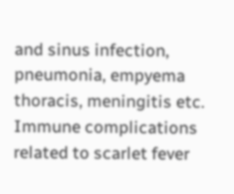and sinus infection, pneumonia, empyema thoracis, meningitis etc. Immune complications related to scarlet fever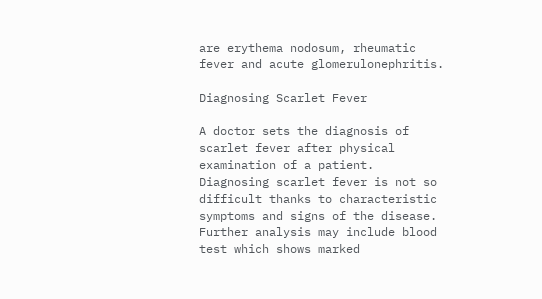are erythema nodosum, rheumatic fever and acute glomerulonephritis.

Diagnosing Scarlet Fever

A doctor sets the diagnosis of scarlet fever after physical examination of a patient. Diagnosing scarlet fever is not so difficult thanks to characteristic symptoms and signs of the disease. Further analysis may include blood test which shows marked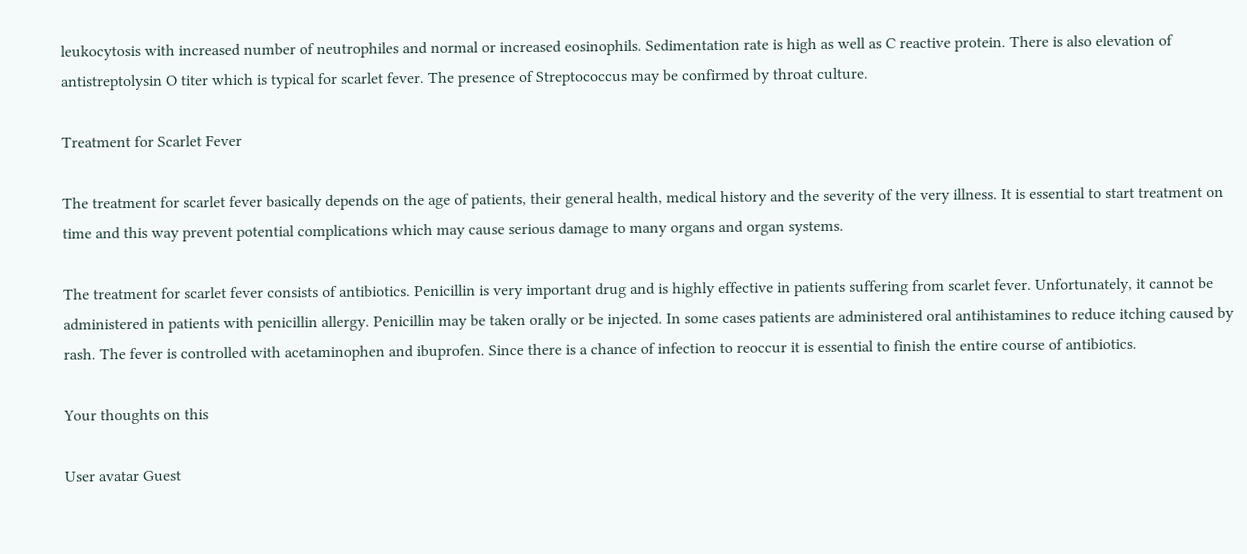leukocytosis with increased number of neutrophiles and normal or increased eosinophils. Sedimentation rate is high as well as C reactive protein. There is also elevation of antistreptolysin O titer which is typical for scarlet fever. The presence of Streptococcus may be confirmed by throat culture.

Treatment for Scarlet Fever

The treatment for scarlet fever basically depends on the age of patients, their general health, medical history and the severity of the very illness. It is essential to start treatment on time and this way prevent potential complications which may cause serious damage to many organs and organ systems.

The treatment for scarlet fever consists of antibiotics. Penicillin is very important drug and is highly effective in patients suffering from scarlet fever. Unfortunately, it cannot be administered in patients with penicillin allergy. Penicillin may be taken orally or be injected. In some cases patients are administered oral antihistamines to reduce itching caused by rash. The fever is controlled with acetaminophen and ibuprofen. Since there is a chance of infection to reoccur it is essential to finish the entire course of antibiotics.

Your thoughts on this

User avatar Guest